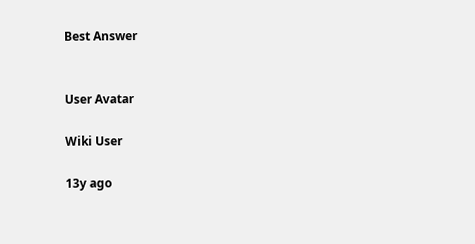Best Answer


User Avatar

Wiki User

13y ago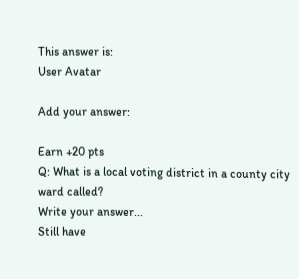This answer is:
User Avatar

Add your answer:

Earn +20 pts
Q: What is a local voting district in a county city ward called?
Write your answer...
Still have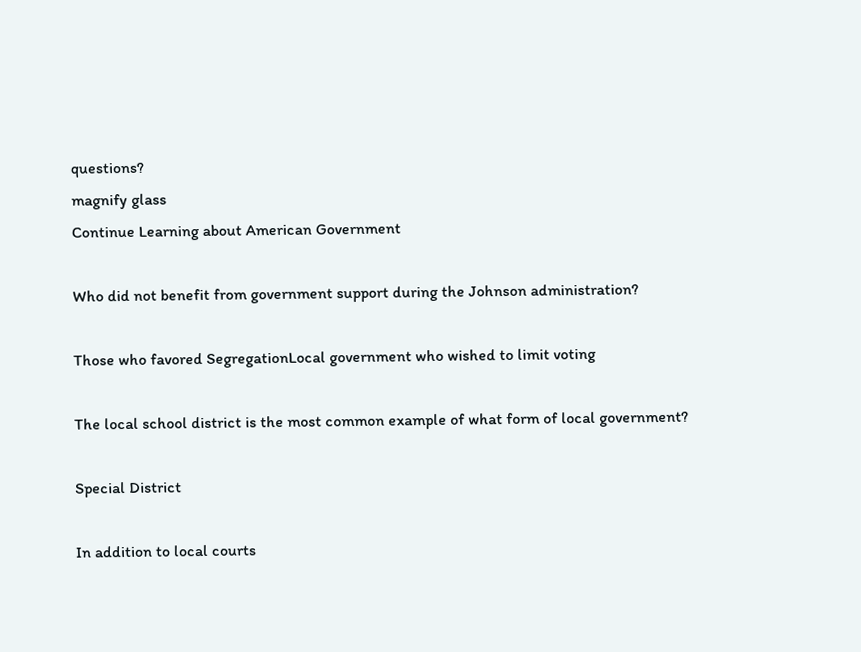questions?
magnify glass
Continue Learning about American Government

Who did not benefit from government support during the Johnson administration?

Those who favored SegregationLocal government who wished to limit voting

The local school district is the most common example of what form of local government?

Special District

In addition to local courts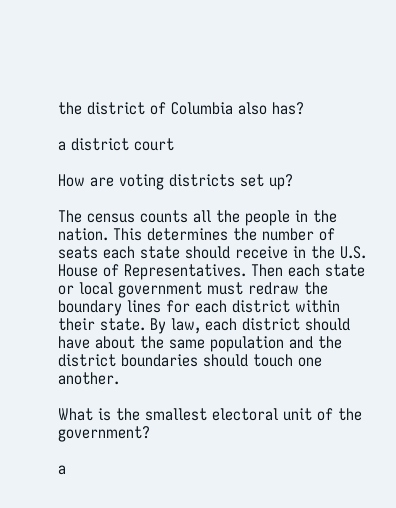the district of Columbia also has?

a district court

How are voting districts set up?

The census counts all the people in the nation. This determines the number of seats each state should receive in the U.S. House of Representatives. Then each state or local government must redraw the boundary lines for each district within their state. By law, each district should have about the same population and the district boundaries should touch one another.

What is the smallest electoral unit of the government?

a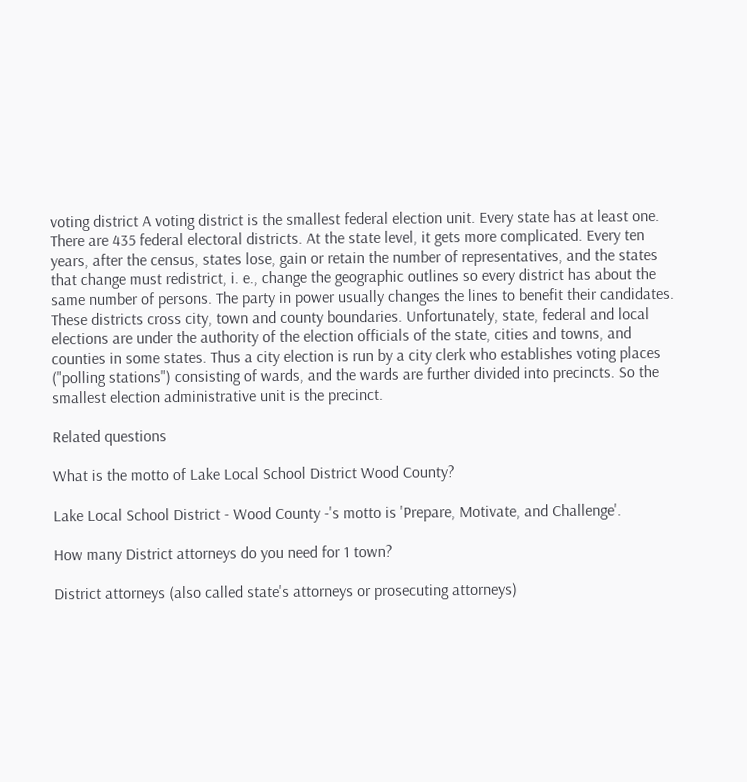voting district A voting district is the smallest federal election unit. Every state has at least one. There are 435 federal electoral districts. At the state level, it gets more complicated. Every ten years, after the census, states lose, gain or retain the number of representatives, and the states that change must redistrict, i. e., change the geographic outlines so every district has about the same number of persons. The party in power usually changes the lines to benefit their candidates. These districts cross city, town and county boundaries. Unfortunately, state, federal and local elections are under the authority of the election officials of the state, cities and towns, and counties in some states. Thus a city election is run by a city clerk who establishes voting places ("polling stations") consisting of wards, and the wards are further divided into precincts. So the smallest election administrative unit is the precinct.

Related questions

What is the motto of Lake Local School District Wood County?

Lake Local School District - Wood County -'s motto is 'Prepare, Motivate, and Challenge'.

How many District attorneys do you need for 1 town?

District attorneys (also called state's attorneys or prosecuting attorneys)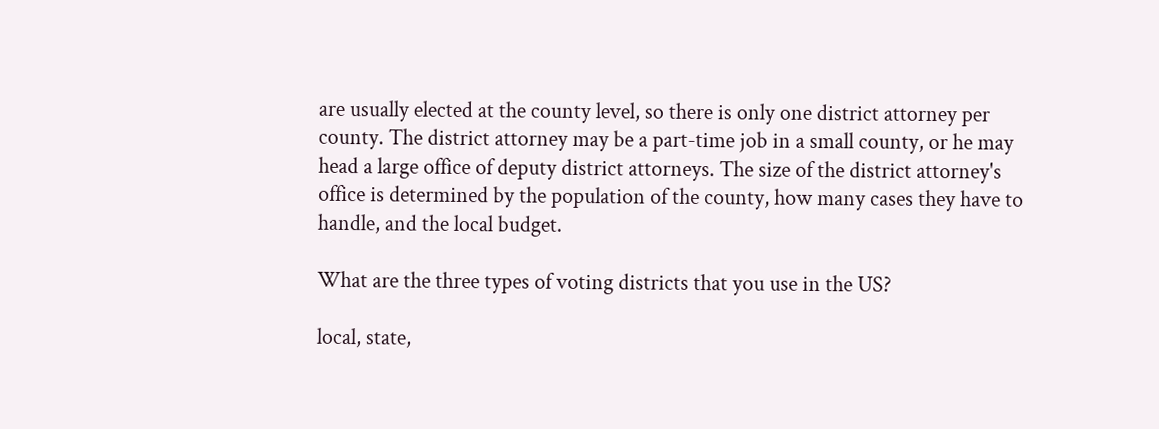are usually elected at the county level, so there is only one district attorney per county. The district attorney may be a part-time job in a small county, or he may head a large office of deputy district attorneys. The size of the district attorney's office is determined by the population of the county, how many cases they have to handle, and the local budget.

What are the three types of voting districts that you use in the US?

local, state,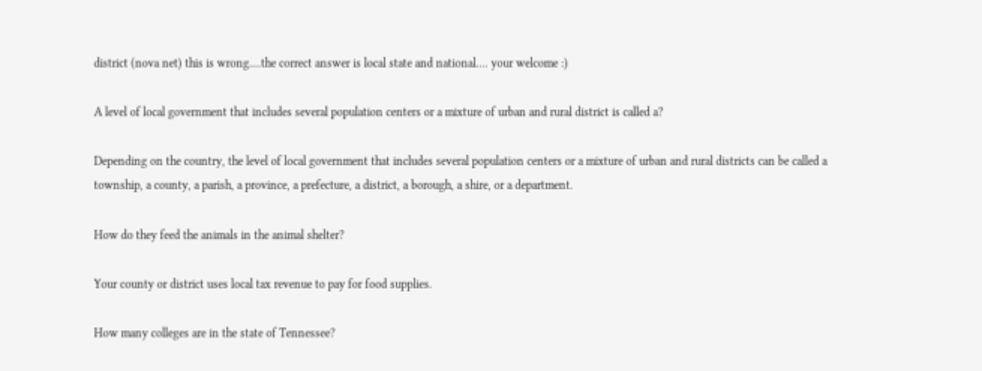district (nova net) this is wrong....the correct answer is local state and national.... your welcome :)

A level of local government that includes several population centers or a mixture of urban and rural district is called a?

Depending on the country, the level of local government that includes several population centers or a mixture of urban and rural districts can be called a township, a county, a parish, a province, a prefecture, a district, a borough, a shire, or a department.

How do they feed the animals in the animal shelter?

Your county or district uses local tax revenue to pay for food supplies.

How many colleges are in the state of Tennessee?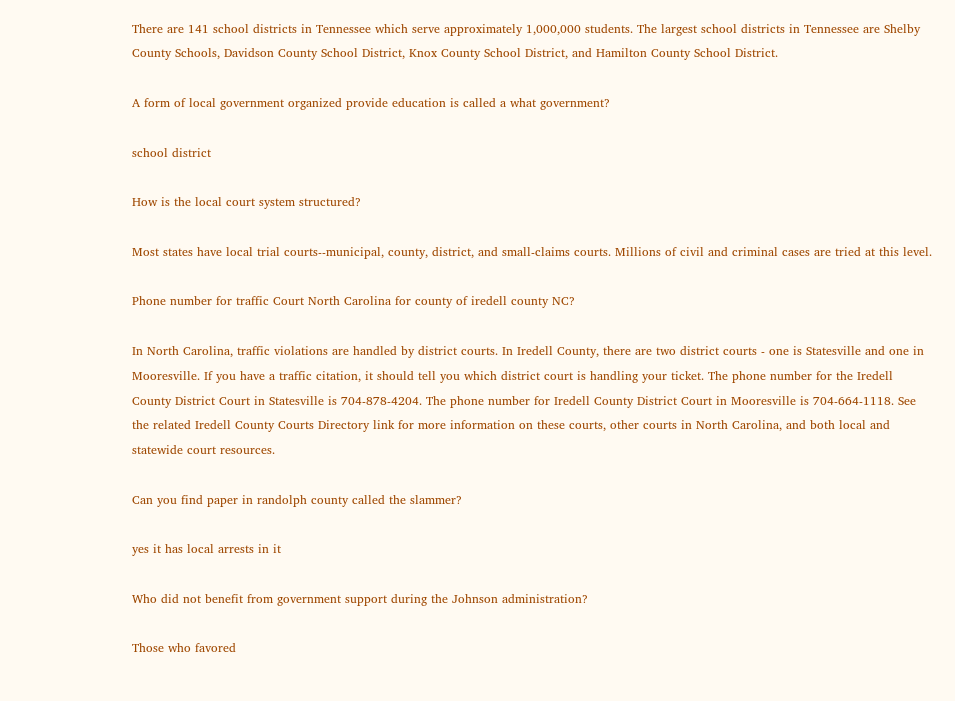There are 141 school districts in Tennessee which serve approximately 1,000,000 students. The largest school districts in Tennessee are Shelby County Schools, Davidson County School District, Knox County School District, and Hamilton County School District.

A form of local government organized provide education is called a what government?

school district

How is the local court system structured?

Most states have local trial courts--municipal, county, district, and small-claims courts. Millions of civil and criminal cases are tried at this level.

Phone number for traffic Court North Carolina for county of iredell county NC?

In North Carolina, traffic violations are handled by district courts. In Iredell County, there are two district courts - one is Statesville and one in Mooresville. If you have a traffic citation, it should tell you which district court is handling your ticket. The phone number for the Iredell County District Court in Statesville is 704-878-4204. The phone number for Iredell County District Court in Mooresville is 704-664-1118. See the related Iredell County Courts Directory link for more information on these courts, other courts in North Carolina, and both local and statewide court resources.

Can you find paper in randolph county called the slammer?

yes it has local arrests in it

Who did not benefit from government support during the Johnson administration?

Those who favored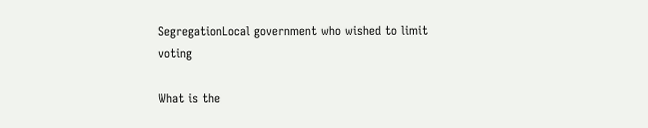SegregationLocal government who wished to limit voting

What is the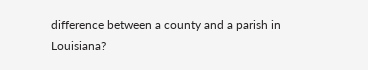difference between a county and a parish in Louisiana?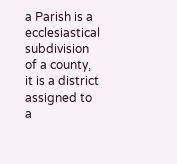a Parish is a ecclesiastical subdivision of a county, it is a district assigned to a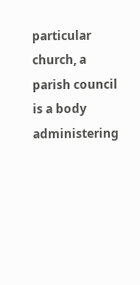particular church, a parish council is a body administering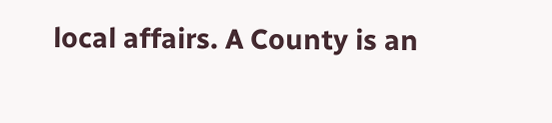local affairs. A County is an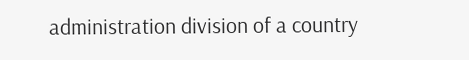administration division of a country